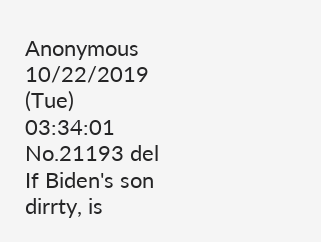Anonymous 10/22/2019 (Tue) 03:34:01 No.21193 del
If Biden's son dirrty, is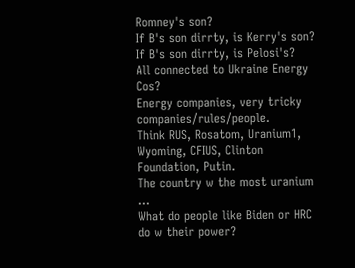Romney's son?
If B's son dirrty, is Kerry's son?
If B's son dirrty, is Pelosi's?
All connected to Ukraine Energy Cos?
Energy companies, very tricky companies/rules/people.
Think RUS, Rosatom, Uranium1, Wyoming, CFIUS, Clinton Foundation, Putin.
The country w the most uranium ...
What do people like Biden or HRC do w their power?